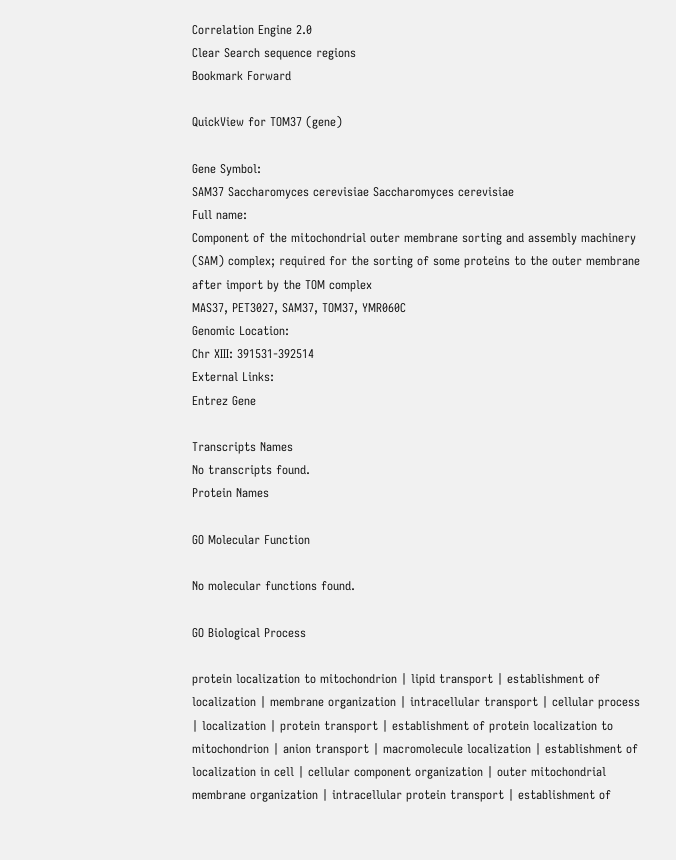Correlation Engine 2.0
Clear Search sequence regions
Bookmark Forward

QuickView for TOM37 (gene)

Gene Symbol:
SAM37 Saccharomyces cerevisiae Saccharomyces cerevisiae
Full name:
Component of the mitochondrial outer membrane sorting and assembly machinery (SAM) complex; required for the sorting of some proteins to the outer membrane after import by the TOM complex
MAS37, PET3027, SAM37, TOM37, YMR060C
Genomic Location:
Chr XIII: 391531-392514
External Links:
Entrez Gene

Transcripts Names
No transcripts found.
Protein Names

GO Molecular Function

No molecular functions found.

GO Biological Process

protein localization to mitochondrion | lipid transport | establishment of localization | membrane organization | intracellular transport | cellular process | localization | protein transport | establishment of protein localization to mitochondrion | anion transport | macromolecule localization | establishment of localization in cell | cellular component organization | outer mitochondrial membrane organization | intracellular protein transport | establishment of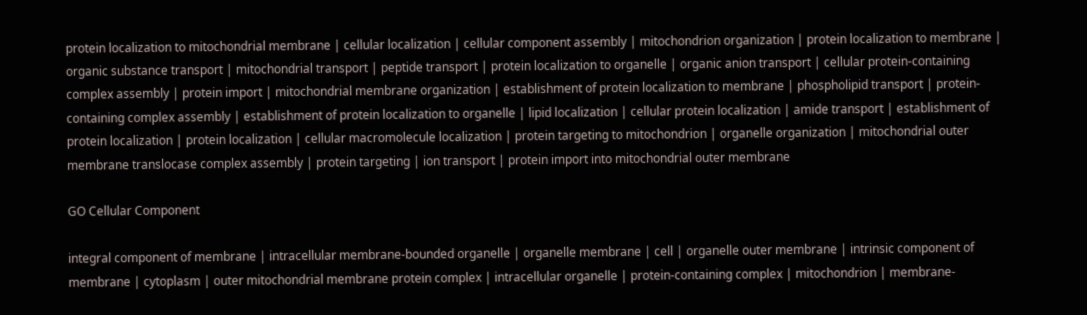protein localization to mitochondrial membrane | cellular localization | cellular component assembly | mitochondrion organization | protein localization to membrane | organic substance transport | mitochondrial transport | peptide transport | protein localization to organelle | organic anion transport | cellular protein-containing complex assembly | protein import | mitochondrial membrane organization | establishment of protein localization to membrane | phospholipid transport | protein-containing complex assembly | establishment of protein localization to organelle | lipid localization | cellular protein localization | amide transport | establishment of protein localization | protein localization | cellular macromolecule localization | protein targeting to mitochondrion | organelle organization | mitochondrial outer membrane translocase complex assembly | protein targeting | ion transport | protein import into mitochondrial outer membrane

GO Cellular Component

integral component of membrane | intracellular membrane-bounded organelle | organelle membrane | cell | organelle outer membrane | intrinsic component of membrane | cytoplasm | outer mitochondrial membrane protein complex | intracellular organelle | protein-containing complex | mitochondrion | membrane-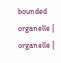bounded organelle | organelle |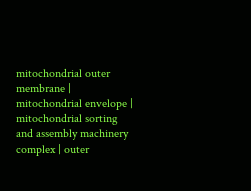mitochondrial outer membrane | mitochondrial envelope | mitochondrial sorting and assembly machinery complex | outer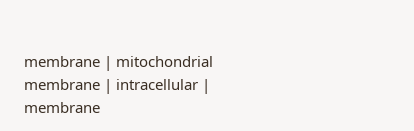membrane | mitochondrial membrane | intracellular | membrane